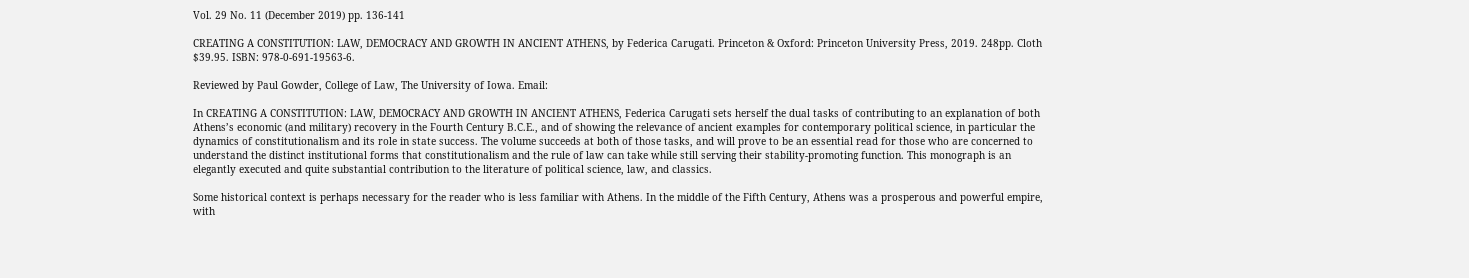Vol. 29 No. 11 (December 2019) pp. 136-141

CREATING A CONSTITUTION: LAW, DEMOCRACY AND GROWTH IN ANCIENT ATHENS, by Federica Carugati. Princeton & Oxford: Princeton University Press, 2019. 248pp. Cloth $39.95. ISBN: 978-0-691-19563-6.

Reviewed by Paul Gowder, College of Law, The University of Iowa. Email:

In CREATING A CONSTITUTION: LAW, DEMOCRACY AND GROWTH IN ANCIENT ATHENS, Federica Carugati sets herself the dual tasks of contributing to an explanation of both Athens’s economic (and military) recovery in the Fourth Century B.C.E., and of showing the relevance of ancient examples for contemporary political science, in particular the dynamics of constitutionalism and its role in state success. The volume succeeds at both of those tasks, and will prove to be an essential read for those who are concerned to understand the distinct institutional forms that constitutionalism and the rule of law can take while still serving their stability-promoting function. This monograph is an elegantly executed and quite substantial contribution to the literature of political science, law, and classics.

Some historical context is perhaps necessary for the reader who is less familiar with Athens. In the middle of the Fifth Century, Athens was a prosperous and powerful empire, with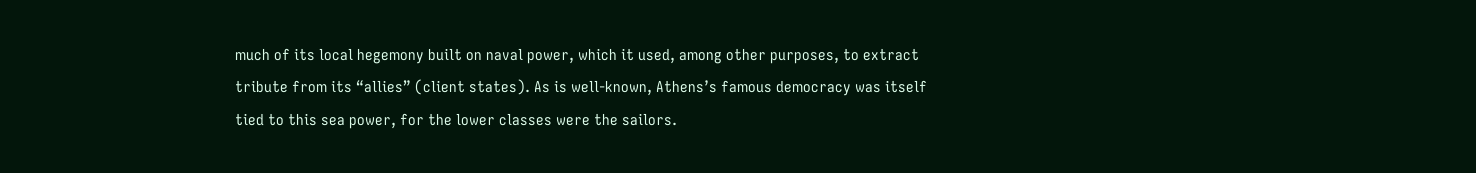much of its local hegemony built on naval power, which it used, among other purposes, to extract tribute from its “allies” (client states). As is well-known, Athens’s famous democracy was itself tied to this sea power, for the lower classes were the sailors.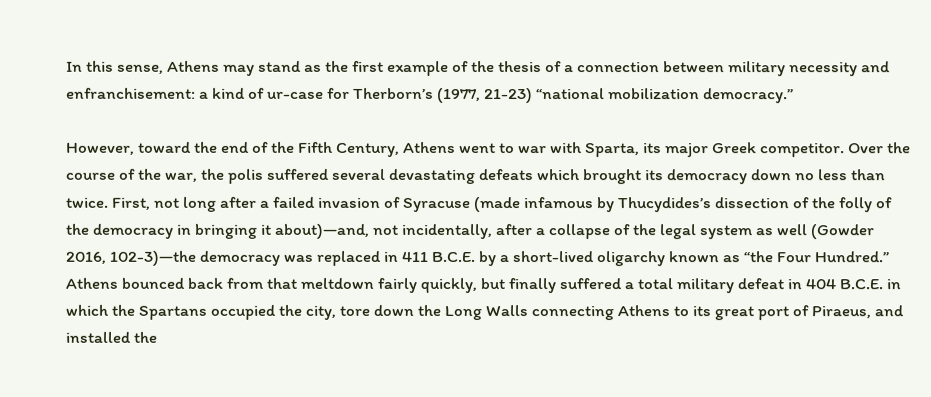In this sense, Athens may stand as the first example of the thesis of a connection between military necessity and enfranchisement: a kind of ur-case for Therborn’s (1977, 21-23) “national mobilization democracy.”

However, toward the end of the Fifth Century, Athens went to war with Sparta, its major Greek competitor. Over the course of the war, the polis suffered several devastating defeats which brought its democracy down no less than twice. First, not long after a failed invasion of Syracuse (made infamous by Thucydides’s dissection of the folly of the democracy in bringing it about)—and, not incidentally, after a collapse of the legal system as well (Gowder 2016, 102-3)—the democracy was replaced in 411 B.C.E. by a short-lived oligarchy known as “the Four Hundred.” Athens bounced back from that meltdown fairly quickly, but finally suffered a total military defeat in 404 B.C.E. in which the Spartans occupied the city, tore down the Long Walls connecting Athens to its great port of Piraeus, and installed the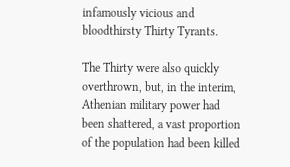infamously vicious and bloodthirsty Thirty Tyrants.

The Thirty were also quickly overthrown, but, in the interim, Athenian military power had been shattered, a vast proportion of the population had been killed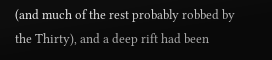(and much of the rest probably robbed by the Thirty), and a deep rift had been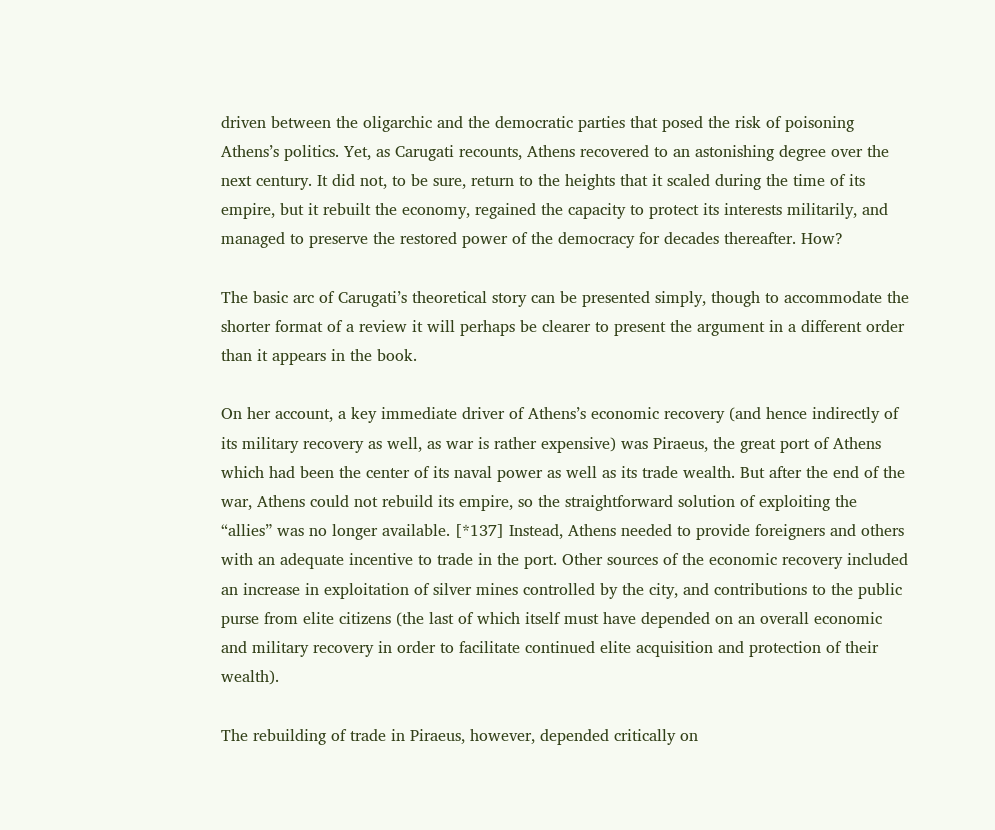driven between the oligarchic and the democratic parties that posed the risk of poisoning Athens’s politics. Yet, as Carugati recounts, Athens recovered to an astonishing degree over the next century. It did not, to be sure, return to the heights that it scaled during the time of its empire, but it rebuilt the economy, regained the capacity to protect its interests militarily, and managed to preserve the restored power of the democracy for decades thereafter. How?

The basic arc of Carugati’s theoretical story can be presented simply, though to accommodate the shorter format of a review it will perhaps be clearer to present the argument in a different order than it appears in the book.

On her account, a key immediate driver of Athens’s economic recovery (and hence indirectly of its military recovery as well, as war is rather expensive) was Piraeus, the great port of Athens which had been the center of its naval power as well as its trade wealth. But after the end of the war, Athens could not rebuild its empire, so the straightforward solution of exploiting the “allies” was no longer available. [*137] Instead, Athens needed to provide foreigners and others with an adequate incentive to trade in the port. Other sources of the economic recovery included an increase in exploitation of silver mines controlled by the city, and contributions to the public purse from elite citizens (the last of which itself must have depended on an overall economic and military recovery in order to facilitate continued elite acquisition and protection of their wealth).

The rebuilding of trade in Piraeus, however, depended critically on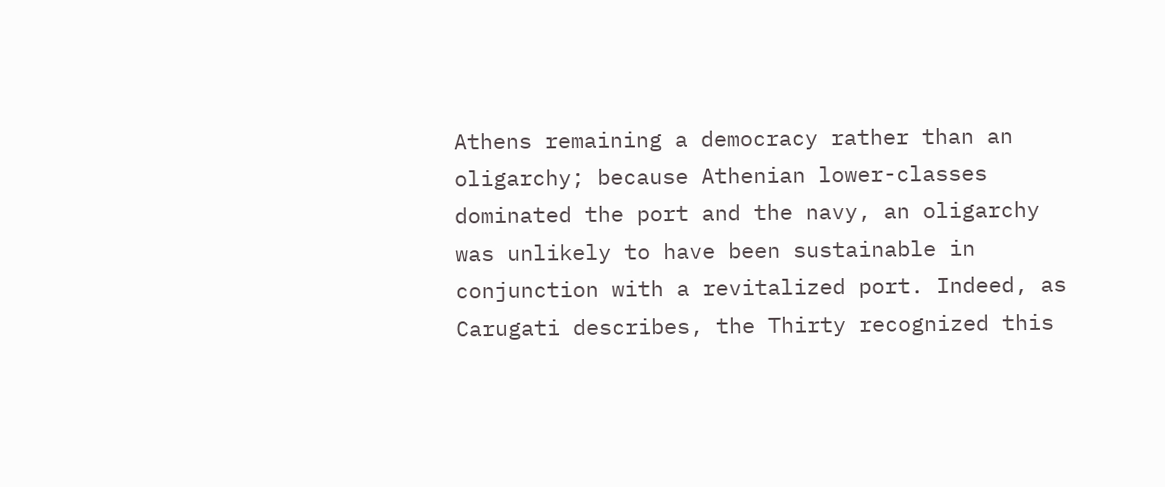Athens remaining a democracy rather than an oligarchy; because Athenian lower-classes dominated the port and the navy, an oligarchy was unlikely to have been sustainable in conjunction with a revitalized port. Indeed, as Carugati describes, the Thirty recognized this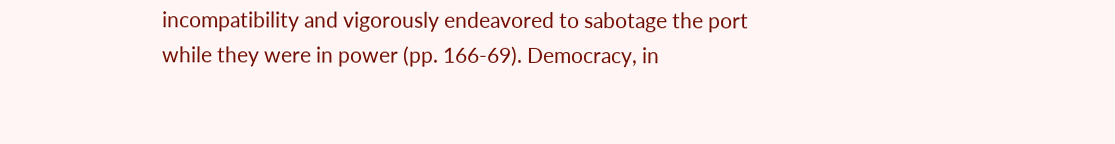incompatibility and vigorously endeavored to sabotage the port while they were in power (pp. 166-69). Democracy, in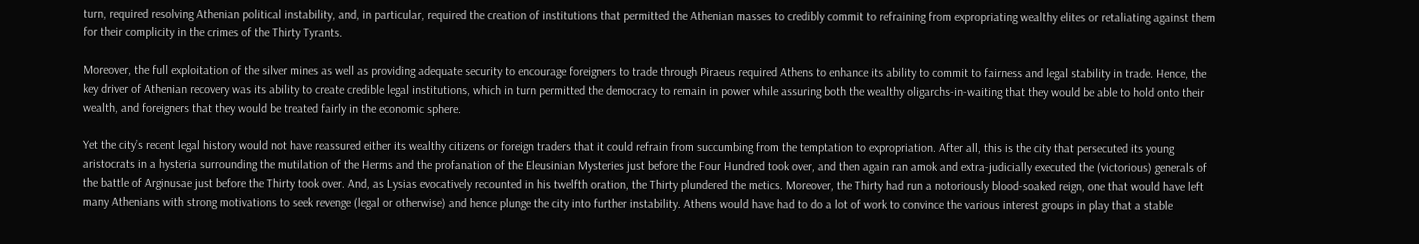turn, required resolving Athenian political instability, and, in particular, required the creation of institutions that permitted the Athenian masses to credibly commit to refraining from expropriating wealthy elites or retaliating against them for their complicity in the crimes of the Thirty Tyrants.

Moreover, the full exploitation of the silver mines as well as providing adequate security to encourage foreigners to trade through Piraeus required Athens to enhance its ability to commit to fairness and legal stability in trade. Hence, the key driver of Athenian recovery was its ability to create credible legal institutions, which in turn permitted the democracy to remain in power while assuring both the wealthy oligarchs-in-waiting that they would be able to hold onto their wealth, and foreigners that they would be treated fairly in the economic sphere.

Yet the city’s recent legal history would not have reassured either its wealthy citizens or foreign traders that it could refrain from succumbing from the temptation to expropriation. After all, this is the city that persecuted its young aristocrats in a hysteria surrounding the mutilation of the Herms and the profanation of the Eleusinian Mysteries just before the Four Hundred took over, and then again ran amok and extra-judicially executed the (victorious) generals of the battle of Arginusae just before the Thirty took over. And, as Lysias evocatively recounted in his twelfth oration, the Thirty plundered the metics. Moreover, the Thirty had run a notoriously blood-soaked reign, one that would have left many Athenians with strong motivations to seek revenge (legal or otherwise) and hence plunge the city into further instability. Athens would have had to do a lot of work to convince the various interest groups in play that a stable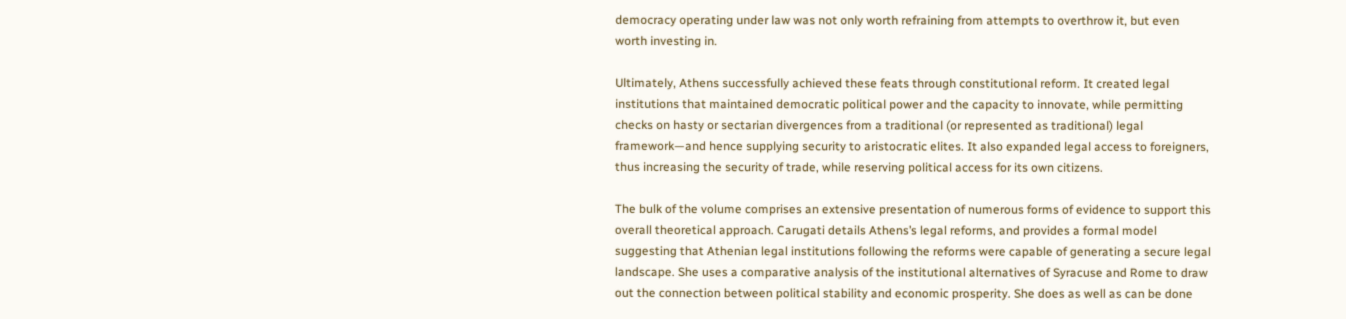democracy operating under law was not only worth refraining from attempts to overthrow it, but even worth investing in.

Ultimately, Athens successfully achieved these feats through constitutional reform. It created legal institutions that maintained democratic political power and the capacity to innovate, while permitting checks on hasty or sectarian divergences from a traditional (or represented as traditional) legal framework—and hence supplying security to aristocratic elites. It also expanded legal access to foreigners, thus increasing the security of trade, while reserving political access for its own citizens.

The bulk of the volume comprises an extensive presentation of numerous forms of evidence to support this overall theoretical approach. Carugati details Athens’s legal reforms, and provides a formal model suggesting that Athenian legal institutions following the reforms were capable of generating a secure legal landscape. She uses a comparative analysis of the institutional alternatives of Syracuse and Rome to draw out the connection between political stability and economic prosperity. She does as well as can be done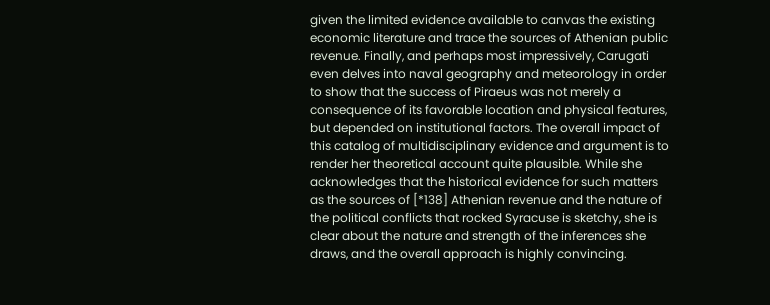given the limited evidence available to canvas the existing economic literature and trace the sources of Athenian public revenue. Finally, and perhaps most impressively, Carugati even delves into naval geography and meteorology in order to show that the success of Piraeus was not merely a consequence of its favorable location and physical features, but depended on institutional factors. The overall impact of this catalog of multidisciplinary evidence and argument is to render her theoretical account quite plausible. While she acknowledges that the historical evidence for such matters as the sources of [*138] Athenian revenue and the nature of the political conflicts that rocked Syracuse is sketchy, she is clear about the nature and strength of the inferences she draws, and the overall approach is highly convincing.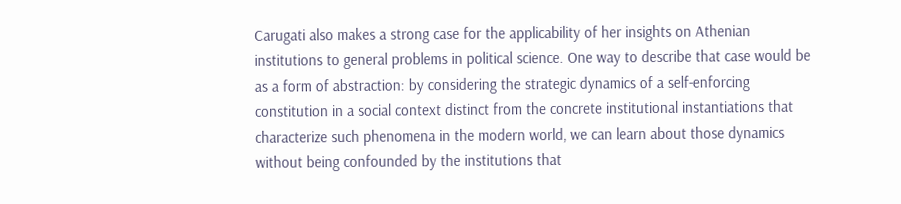Carugati also makes a strong case for the applicability of her insights on Athenian institutions to general problems in political science. One way to describe that case would be as a form of abstraction: by considering the strategic dynamics of a self-enforcing constitution in a social context distinct from the concrete institutional instantiations that characterize such phenomena in the modern world, we can learn about those dynamics without being confounded by the institutions that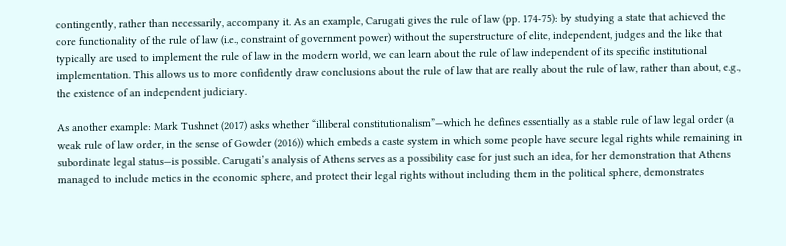contingently, rather than necessarily, accompany it. As an example, Carugati gives the rule of law (pp. 174-75): by studying a state that achieved the core functionality of the rule of law (i.e., constraint of government power) without the superstructure of elite, independent, judges and the like that typically are used to implement the rule of law in the modern world, we can learn about the rule of law independent of its specific institutional implementation. This allows us to more confidently draw conclusions about the rule of law that are really about the rule of law, rather than about, e.g., the existence of an independent judiciary.

As another example: Mark Tushnet (2017) asks whether “illiberal constitutionalism”—which he defines essentially as a stable rule of law legal order (a weak rule of law order, in the sense of Gowder (2016)) which embeds a caste system in which some people have secure legal rights while remaining in subordinate legal status—is possible. Carugati’s analysis of Athens serves as a possibility case for just such an idea, for her demonstration that Athens managed to include metics in the economic sphere, and protect their legal rights without including them in the political sphere, demonstrates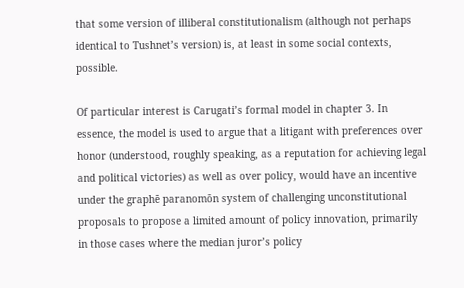that some version of illiberal constitutionalism (although not perhaps identical to Tushnet’s version) is, at least in some social contexts, possible.

Of particular interest is Carugati’s formal model in chapter 3. In essence, the model is used to argue that a litigant with preferences over honor (understood, roughly speaking, as a reputation for achieving legal and political victories) as well as over policy, would have an incentive under the graphē paranomōn system of challenging unconstitutional proposals to propose a limited amount of policy innovation, primarily in those cases where the median juror’s policy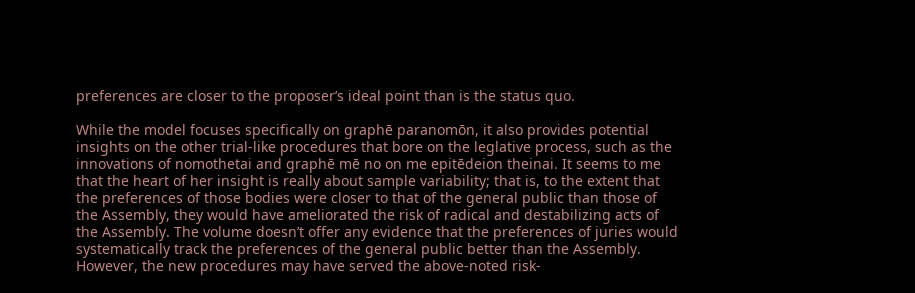preferences are closer to the proposer’s ideal point than is the status quo.

While the model focuses specifically on graphē paranomōn, it also provides potential insights on the other trial-like procedures that bore on the leglative process, such as the innovations of nomothetai and graphē mē no on me epitēdeion theinai. It seems to me that the heart of her insight is really about sample variability; that is, to the extent that the preferences of those bodies were closer to that of the general public than those of the Assembly, they would have ameliorated the risk of radical and destabilizing acts of the Assembly. The volume doesn’t offer any evidence that the preferences of juries would systematically track the preferences of the general public better than the Assembly. However, the new procedures may have served the above-noted risk-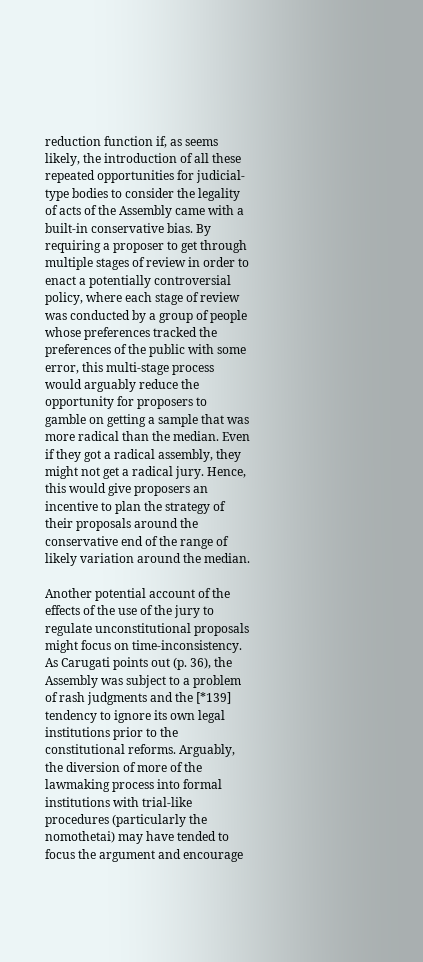reduction function if, as seems likely, the introduction of all these repeated opportunities for judicial-type bodies to consider the legality of acts of the Assembly came with a built-in conservative bias. By requiring a proposer to get through multiple stages of review in order to enact a potentially controversial policy, where each stage of review was conducted by a group of people whose preferences tracked the preferences of the public with some error, this multi-stage process would arguably reduce the opportunity for proposers to gamble on getting a sample that was more radical than the median. Even if they got a radical assembly, they might not get a radical jury. Hence, this would give proposers an incentive to plan the strategy of their proposals around the conservative end of the range of likely variation around the median.

Another potential account of the effects of the use of the jury to regulate unconstitutional proposals might focus on time-inconsistency. As Carugati points out (p. 36), the Assembly was subject to a problem of rash judgments and the [*139] tendency to ignore its own legal institutions prior to the constitutional reforms. Arguably, the diversion of more of the lawmaking process into formal institutions with trial-like procedures (particularly the nomothetai) may have tended to focus the argument and encourage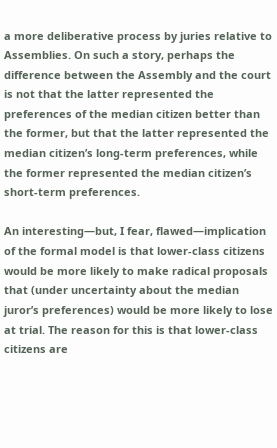a more deliberative process by juries relative to Assemblies. On such a story, perhaps the difference between the Assembly and the court is not that the latter represented the preferences of the median citizen better than the former, but that the latter represented the median citizen’s long-term preferences, while the former represented the median citizen’s short-term preferences.

An interesting—but, I fear, flawed—implication of the formal model is that lower-class citizens would be more likely to make radical proposals that (under uncertainty about the median juror’s preferences) would be more likely to lose at trial. The reason for this is that lower-class citizens are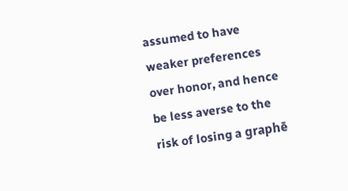assumed to have weaker preferences over honor, and hence be less averse to the risk of losing a graphē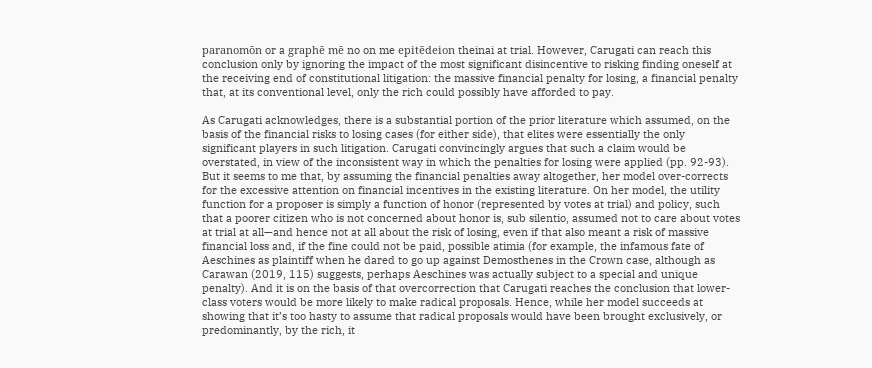paranomōn or a graphē mē no on me epitēdeion theinai at trial. However, Carugati can reach this conclusion only by ignoring the impact of the most significant disincentive to risking finding oneself at the receiving end of constitutional litigation: the massive financial penalty for losing, a financial penalty that, at its conventional level, only the rich could possibly have afforded to pay.

As Carugati acknowledges, there is a substantial portion of the prior literature which assumed, on the basis of the financial risks to losing cases (for either side), that elites were essentially the only significant players in such litigation. Carugati convincingly argues that such a claim would be overstated, in view of the inconsistent way in which the penalties for losing were applied (pp. 92-93). But it seems to me that, by assuming the financial penalties away altogether, her model over-corrects for the excessive attention on financial incentives in the existing literature. On her model, the utility function for a proposer is simply a function of honor (represented by votes at trial) and policy, such that a poorer citizen who is not concerned about honor is, sub silentio, assumed not to care about votes at trial at all—and hence not at all about the risk of losing, even if that also meant a risk of massive financial loss and, if the fine could not be paid, possible atimia (for example, the infamous fate of Aeschines as plaintiff when he dared to go up against Demosthenes in the Crown case, although as Carawan (2019, 115) suggests, perhaps Aeschines was actually subject to a special and unique penalty). And it is on the basis of that overcorrection that Carugati reaches the conclusion that lower-class voters would be more likely to make radical proposals. Hence, while her model succeeds at showing that it’s too hasty to assume that radical proposals would have been brought exclusively, or predominantly, by the rich, it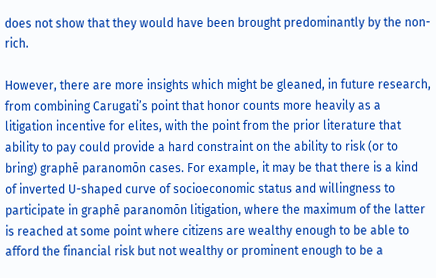does not show that they would have been brought predominantly by the non-rich.

However, there are more insights which might be gleaned, in future research, from combining Carugati’s point that honor counts more heavily as a litigation incentive for elites, with the point from the prior literature that ability to pay could provide a hard constraint on the ability to risk (or to bring) graphē paranomōn cases. For example, it may be that there is a kind of inverted U-shaped curve of socioeconomic status and willingness to participate in graphē paranomōn litigation, where the maximum of the latter is reached at some point where citizens are wealthy enough to be able to afford the financial risk but not wealthy or prominent enough to be a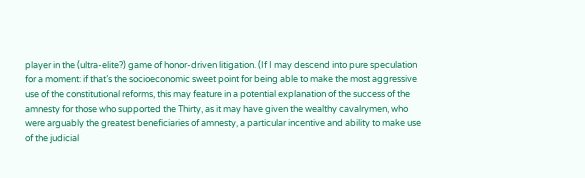player in the (ultra-elite?) game of honor-driven litigation. (If I may descend into pure speculation for a moment: if that’s the socioeconomic sweet point for being able to make the most aggressive use of the constitutional reforms, this may feature in a potential explanation of the success of the amnesty for those who supported the Thirty, as it may have given the wealthy cavalrymen, who were arguably the greatest beneficiaries of amnesty, a particular incentive and ability to make use of the judicial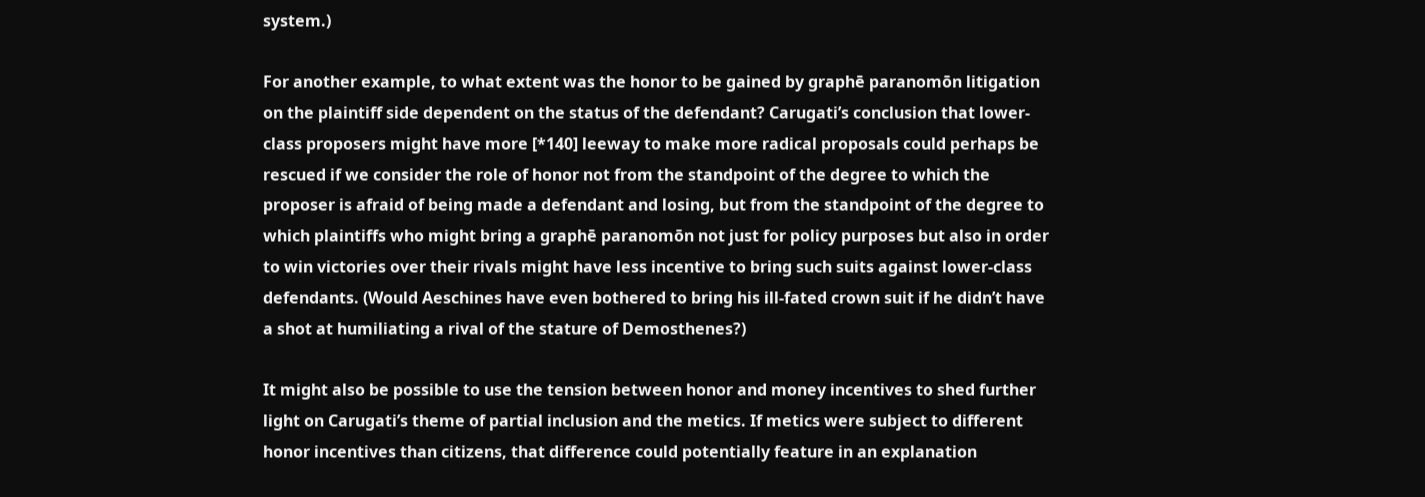system.)

For another example, to what extent was the honor to be gained by graphē paranomōn litigation on the plaintiff side dependent on the status of the defendant? Carugati’s conclusion that lower-class proposers might have more [*140] leeway to make more radical proposals could perhaps be rescued if we consider the role of honor not from the standpoint of the degree to which the proposer is afraid of being made a defendant and losing, but from the standpoint of the degree to which plaintiffs who might bring a graphē paranomōn not just for policy purposes but also in order to win victories over their rivals might have less incentive to bring such suits against lower-class defendants. (Would Aeschines have even bothered to bring his ill-fated crown suit if he didn’t have a shot at humiliating a rival of the stature of Demosthenes?)

It might also be possible to use the tension between honor and money incentives to shed further light on Carugati’s theme of partial inclusion and the metics. If metics were subject to different honor incentives than citizens, that difference could potentially feature in an explanation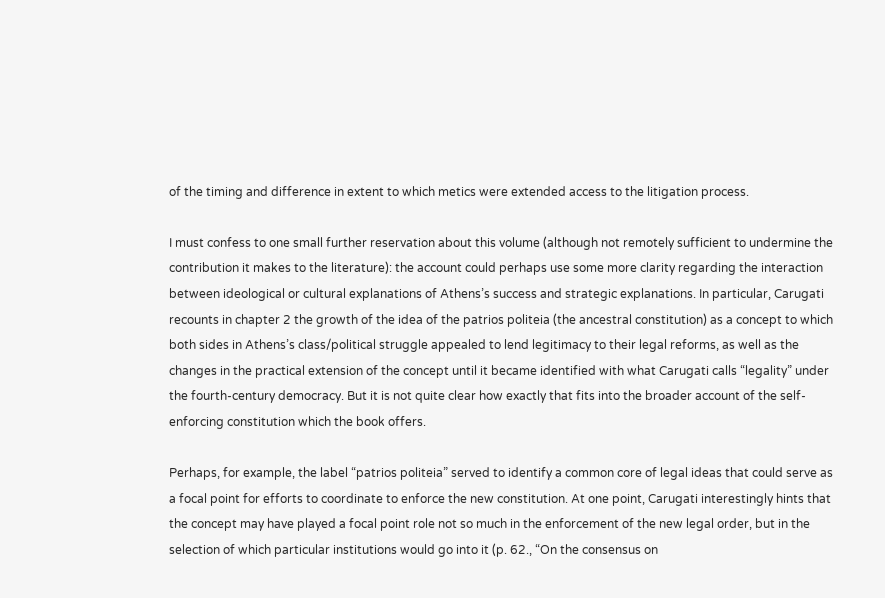of the timing and difference in extent to which metics were extended access to the litigation process.

I must confess to one small further reservation about this volume (although not remotely sufficient to undermine the contribution it makes to the literature): the account could perhaps use some more clarity regarding the interaction between ideological or cultural explanations of Athens’s success and strategic explanations. In particular, Carugati recounts in chapter 2 the growth of the idea of the patrios politeia (the ancestral constitution) as a concept to which both sides in Athens’s class/political struggle appealed to lend legitimacy to their legal reforms, as well as the changes in the practical extension of the concept until it became identified with what Carugati calls “legality” under the fourth-century democracy. But it is not quite clear how exactly that fits into the broader account of the self-enforcing constitution which the book offers.

Perhaps, for example, the label “patrios politeia” served to identify a common core of legal ideas that could serve as a focal point for efforts to coordinate to enforce the new constitution. At one point, Carugati interestingly hints that the concept may have played a focal point role not so much in the enforcement of the new legal order, but in the selection of which particular institutions would go into it (p. 62., “On the consensus on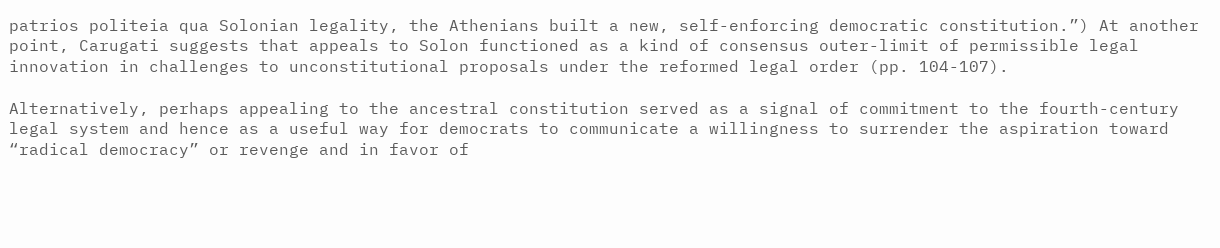patrios politeia qua Solonian legality, the Athenians built a new, self-enforcing democratic constitution.”) At another point, Carugati suggests that appeals to Solon functioned as a kind of consensus outer-limit of permissible legal innovation in challenges to unconstitutional proposals under the reformed legal order (pp. 104-107).

Alternatively, perhaps appealing to the ancestral constitution served as a signal of commitment to the fourth-century legal system and hence as a useful way for democrats to communicate a willingness to surrender the aspiration toward “radical democracy” or revenge and in favor of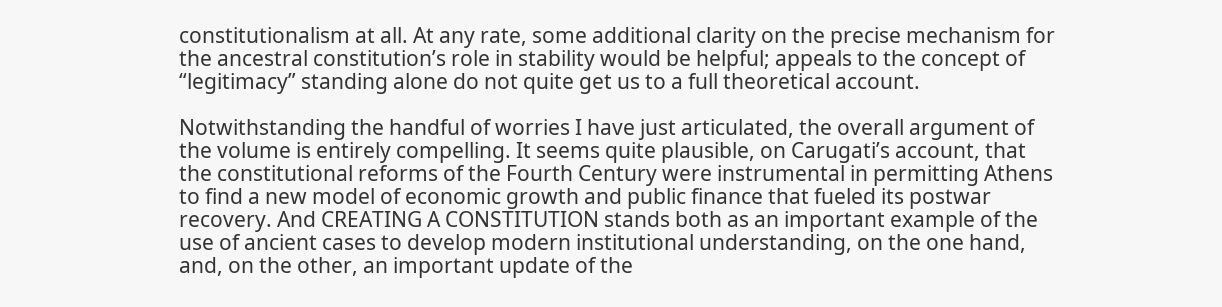constitutionalism at all. At any rate, some additional clarity on the precise mechanism for the ancestral constitution’s role in stability would be helpful; appeals to the concept of “legitimacy” standing alone do not quite get us to a full theoretical account.

Notwithstanding the handful of worries I have just articulated, the overall argument of the volume is entirely compelling. It seems quite plausible, on Carugati’s account, that the constitutional reforms of the Fourth Century were instrumental in permitting Athens to find a new model of economic growth and public finance that fueled its postwar recovery. And CREATING A CONSTITUTION stands both as an important example of the use of ancient cases to develop modern institutional understanding, on the one hand, and, on the other, an important update of the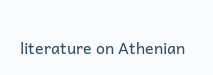literature on Athenian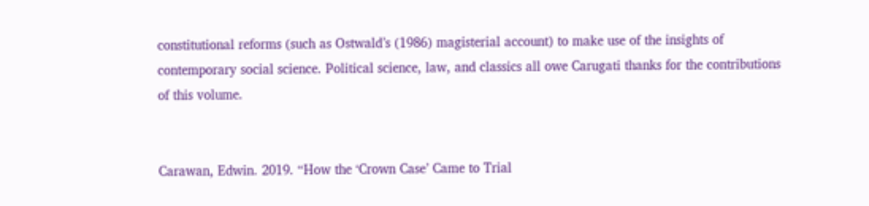constitutional reforms (such as Ostwald’s (1986) magisterial account) to make use of the insights of contemporary social science. Political science, law, and classics all owe Carugati thanks for the contributions of this volume.


Carawan, Edwin. 2019. “How the ‘Crown Case’ Came to Trial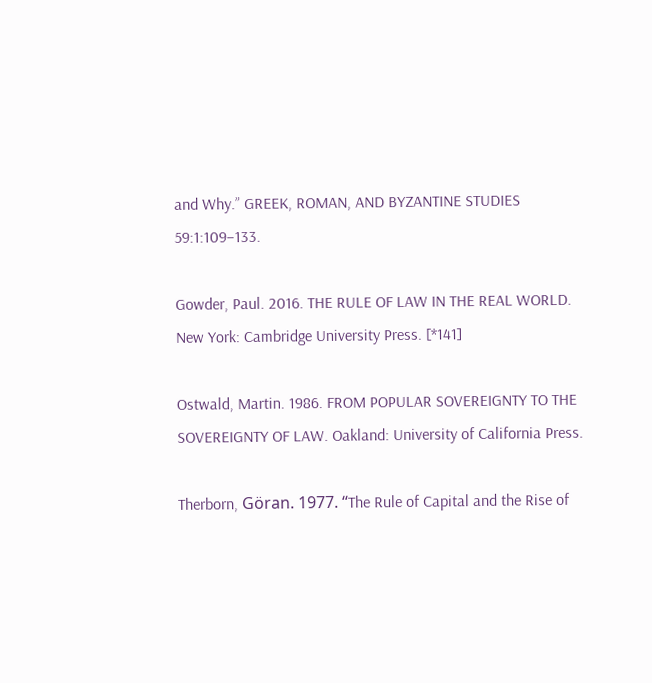and Why.” GREEK, ROMAN, AND BYZANTINE STUDIES 59:1:109–133.

Gowder, Paul. 2016. THE RULE OF LAW IN THE REAL WORLD. New York: Cambridge University Press. [*141]

Ostwald, Martin. 1986. FROM POPULAR SOVEREIGNTY TO THE SOVEREIGNTY OF LAW. Oakland: University of California Press.

Therborn, Göran. 1977. “The Rule of Capital and the Rise of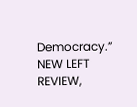Democracy.” NEW LEFT REVIEW,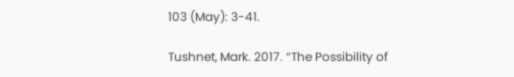103 (May): 3-41.

Tushnet, Mark. 2017. “The Possibility of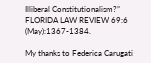Illiberal Constitutionalism?” FLORIDA LAW REVIEW 69:6 (May):1367-1384.

My thanks to Federica Carugati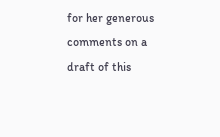for her generous comments on a draft of this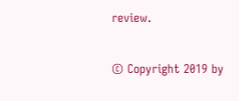review.

© Copyright 2019 by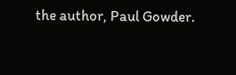the author, Paul Gowder.